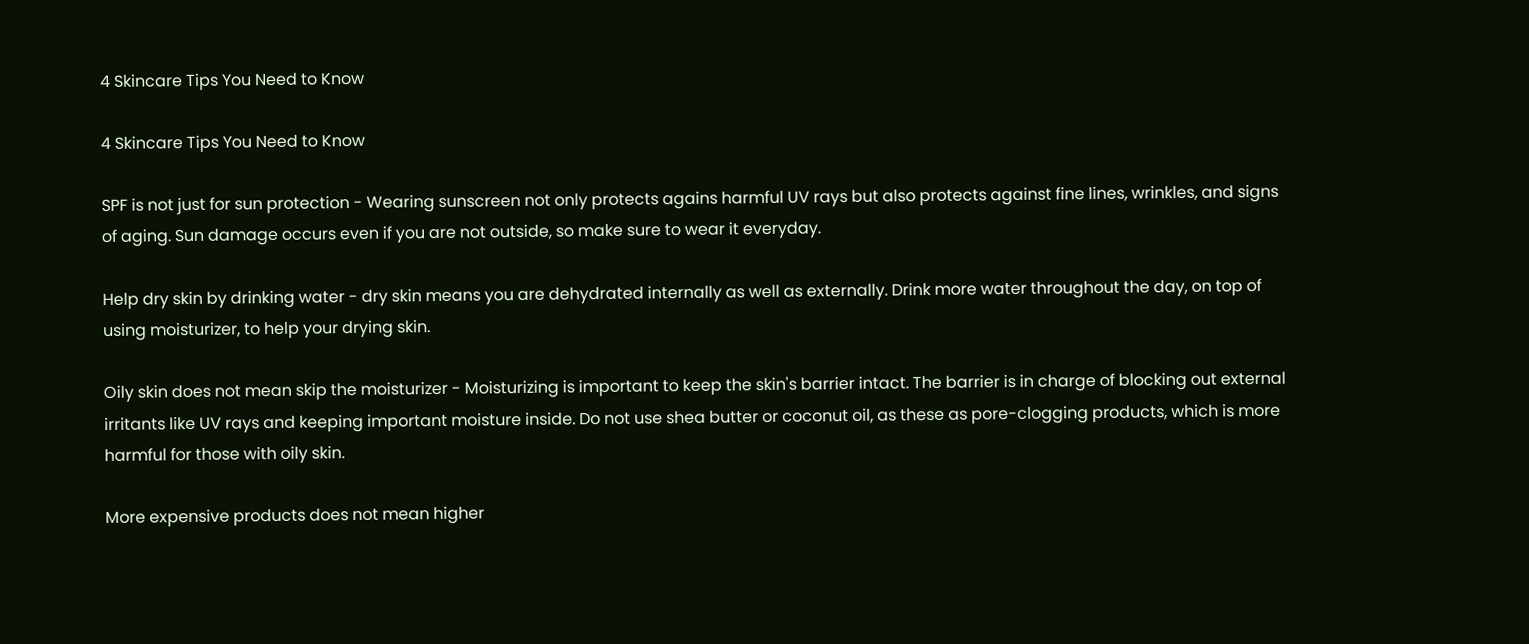4 Skincare Tips You Need to Know

4 Skincare Tips You Need to Know

SPF is not just for sun protection - Wearing sunscreen not only protects agains harmful UV rays but also protects against fine lines, wrinkles, and signs of aging. Sun damage occurs even if you are not outside, so make sure to wear it everyday.

Help dry skin by drinking water - dry skin means you are dehydrated internally as well as externally. Drink more water throughout the day, on top of using moisturizer, to help your drying skin.

Oily skin does not mean skip the moisturizer - Moisturizing is important to keep the skin's barrier intact. The barrier is in charge of blocking out external irritants like UV rays and keeping important moisture inside. Do not use shea butter or coconut oil, as these as pore-clogging products, which is more harmful for those with oily skin.

More expensive products does not mean higher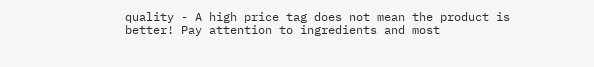quality - A high price tag does not mean the product is better! Pay attention to ingredients and most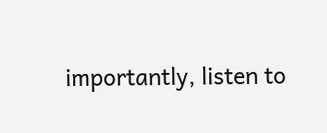importantly, listen to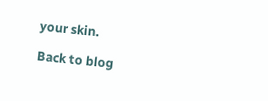your skin.

Back to blog